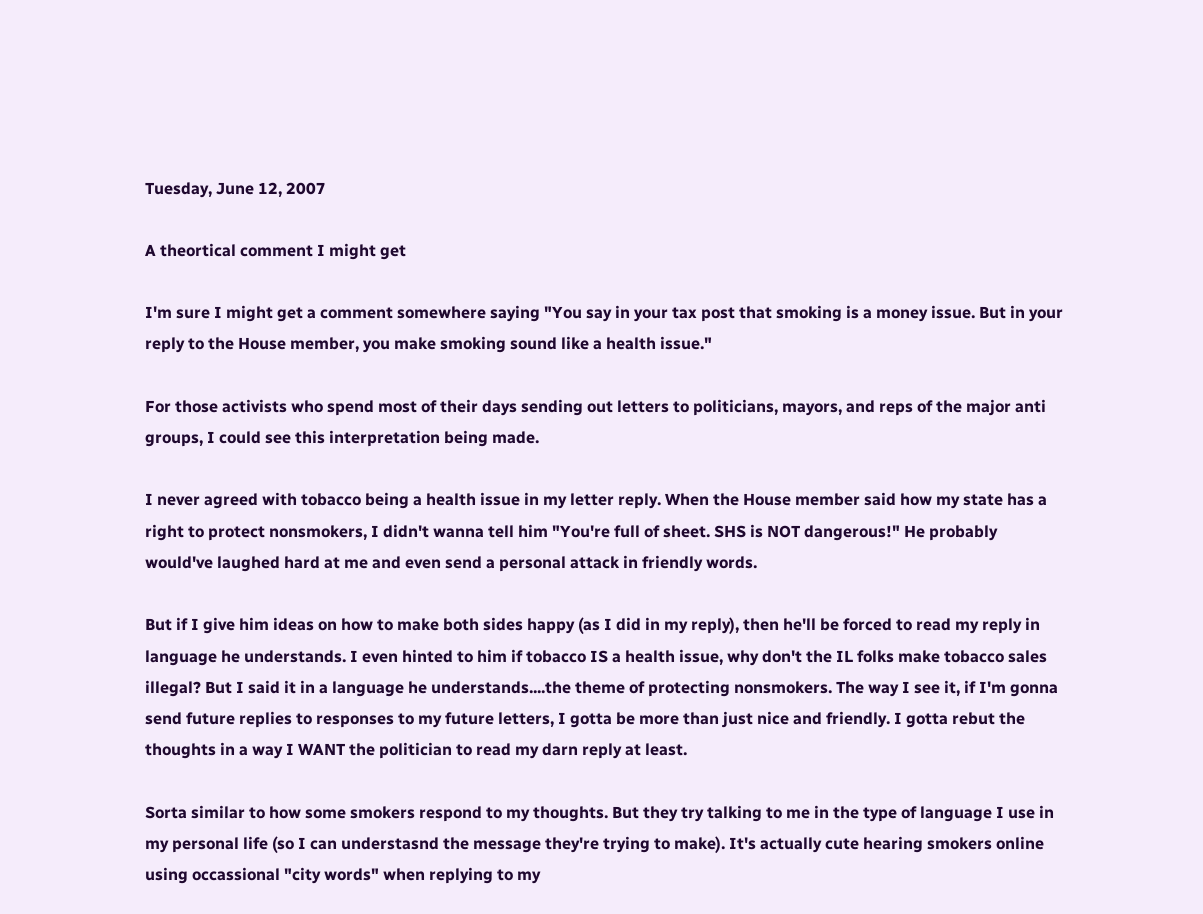Tuesday, June 12, 2007

A theortical comment I might get

I'm sure I might get a comment somewhere saying "You say in your tax post that smoking is a money issue. But in your reply to the House member, you make smoking sound like a health issue."

For those activists who spend most of their days sending out letters to politicians, mayors, and reps of the major anti groups, I could see this interpretation being made.

I never agreed with tobacco being a health issue in my letter reply. When the House member said how my state has a right to protect nonsmokers, I didn't wanna tell him "You're full of sheet. SHS is NOT dangerous!" He probably would've laughed hard at me and even send a personal attack in friendly words.

But if I give him ideas on how to make both sides happy (as I did in my reply), then he'll be forced to read my reply in language he understands. I even hinted to him if tobacco IS a health issue, why don't the IL folks make tobacco sales illegal? But I said it in a language he understands....the theme of protecting nonsmokers. The way I see it, if I'm gonna send future replies to responses to my future letters, I gotta be more than just nice and friendly. I gotta rebut the thoughts in a way I WANT the politician to read my darn reply at least.

Sorta similar to how some smokers respond to my thoughts. But they try talking to me in the type of language I use in my personal life (so I can understasnd the message they're trying to make). It's actually cute hearing smokers online using occassional "city words" when replying to my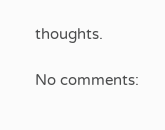thoughts.

No comments: